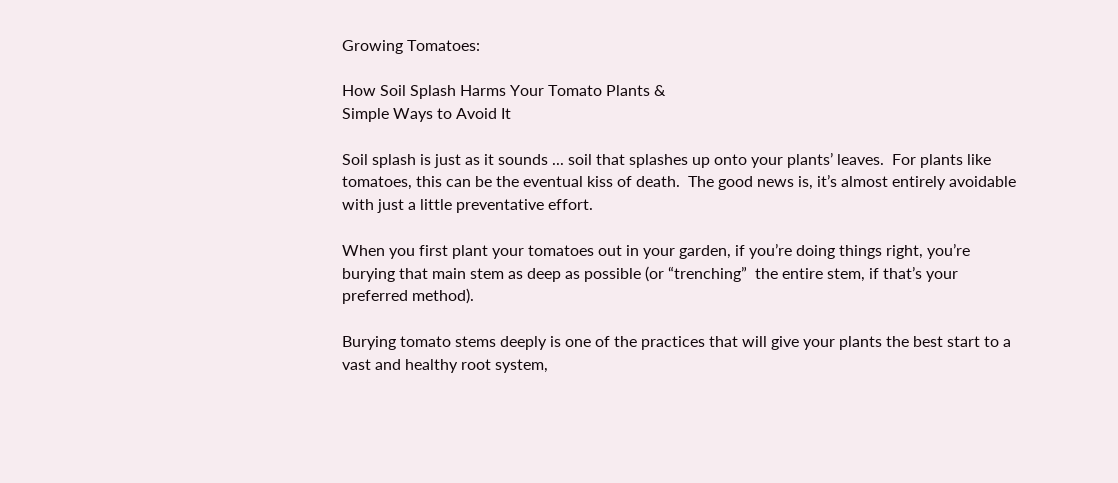Growing Tomatoes:

How Soil Splash Harms Your Tomato Plants &
Simple Ways to Avoid It

Soil splash is just as it sounds ... soil that splashes up onto your plants’ leaves.  For plants like tomatoes, this can be the eventual kiss of death.  The good news is, it’s almost entirely avoidable with just a little preventative effort.

When you first plant your tomatoes out in your garden, if you’re doing things right, you’re burying that main stem as deep as possible (or “trenching”  the entire stem, if that’s your preferred method).

Burying tomato stems deeply is one of the practices that will give your plants the best start to a vast and healthy root system,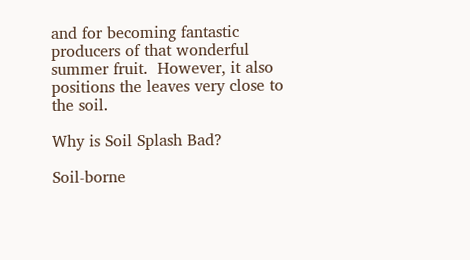and for becoming fantastic producers of that wonderful summer fruit.  However, it also positions the leaves very close to the soil.

Why is Soil Splash Bad?

Soil-borne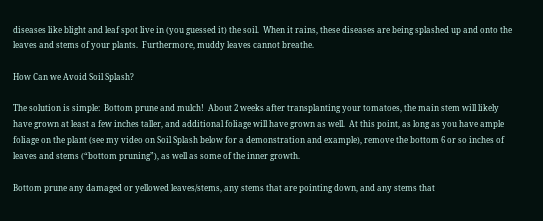diseases like blight and leaf spot live in (you guessed it) the soil.  When it rains, these diseases are being splashed up and onto the leaves and stems of your plants.  Furthermore, muddy leaves cannot breathe.

How Can we Avoid Soil Splash?

The solution is simple:  Bottom prune and mulch!  About 2 weeks after transplanting your tomatoes, the main stem will likely have grown at least a few inches taller, and additional foliage will have grown as well.  At this point, as long as you have ample foliage on the plant (see my video on Soil Splash below for a demonstration and example), remove the bottom 6 or so inches of leaves and stems (“bottom pruning”), as well as some of the inner growth.

Bottom prune any damaged or yellowed leaves/stems, any stems that are pointing down, and any stems that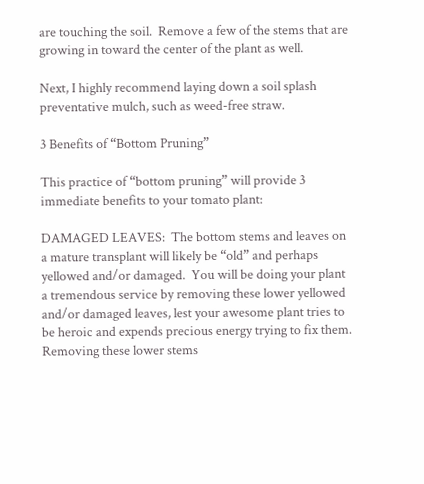are touching the soil.  Remove a few of the stems that are growing in toward the center of the plant as well.

Next, I highly recommend laying down a soil splash preventative mulch, such as weed-free straw.

3 Benefits of “Bottom Pruning”

This practice of “bottom pruning” will provide 3 immediate benefits to your tomato plant:

DAMAGED LEAVES:  The bottom stems and leaves on a mature transplant will likely be “old” and perhaps yellowed and/or damaged.  You will be doing your plant a tremendous service by removing these lower yellowed and/or damaged leaves, lest your awesome plant tries to be heroic and expends precious energy trying to fix them.  Removing these lower stems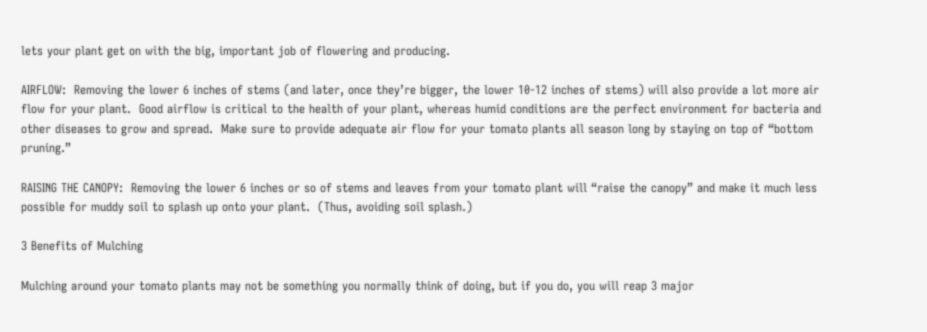lets your plant get on with the big, important job of flowering and producing.

AIRFLOW:  Removing the lower 6 inches of stems (and later, once they’re bigger, the lower 10-12 inches of stems) will also provide a lot more air flow for your plant.  Good airflow is critical to the health of your plant, whereas humid conditions are the perfect environment for bacteria and other diseases to grow and spread.  Make sure to provide adequate air flow for your tomato plants all season long by staying on top of “bottom pruning.”

RAISING THE CANOPY:  Removing the lower 6 inches or so of stems and leaves from your tomato plant will “raise the canopy” and make it much less possible for muddy soil to splash up onto your plant.  (Thus, avoiding soil splash.)

3 Benefits of Mulching

Mulching around your tomato plants may not be something you normally think of doing, but if you do, you will reap 3 major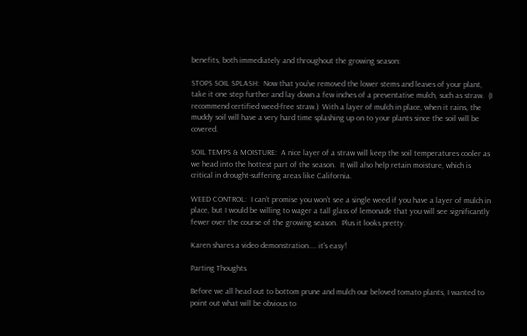benefits, both immediately and throughout the growing season:

STOPS SOIL SPLASH:  Now that you’ve removed the lower stems and leaves of your plant, take it one step further and lay down a few inches of a preventative mulch, such as straw.  (I recommend certified weed-free straw.)  With a layer of mulch in place, when it rains, the muddy soil will have a very hard time splashing up on to your plants since the soil will be covered.

SOIL TEMPS & MOISTURE:  A nice layer of a straw will keep the soil temperatures cooler as we head into the hottest part of the season.  It will also help retain moisture, which is critical in drought-suffering areas like California.

WEED CONTROL:  I can’t promise you won’t see a single weed if you have a layer of mulch in place, but I would be willing to wager a tall glass of lemonade that you will see significantly fewer over the course of the growing season.  Plus it looks pretty.

Karen shares a video demonstration.... it's easy!

Parting Thoughts

Before we all head out to bottom prune and mulch our beloved tomato plants, I wanted to point out what will be obvious to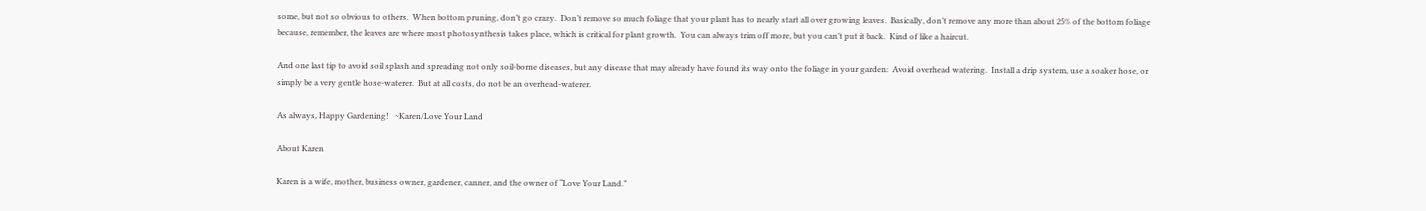some, but not so obvious to others.  When bottom pruning, don’t go crazy.  Don’t remove so much foliage that your plant has to nearly start all over growing leaves.  Basically, don’t remove any more than about 25% of the bottom foliage because, remember, the leaves are where most photosynthesis takes place, which is critical for plant growth.  You can always trim off more, but you can’t put it back.  Kind of like a haircut.

And one last tip to avoid soil splash and spreading not only soil-borne diseases, but any disease that may already have found its way onto the foliage in your garden:  Avoid overhead watering.  Install a drip system, use a soaker hose, or simply be a very gentle hose-waterer.  But at all costs, do not be an overhead-waterer.

As always, Happy Gardening!   ~Karen/Love Your Land

About Karen

Karen is a wife, mother, business owner, gardener, canner, and the owner of “Love Your Land.”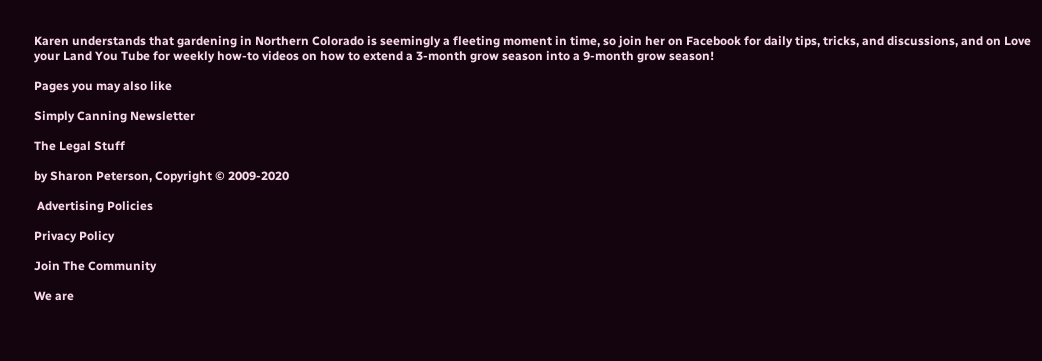Karen understands that gardening in Northern Colorado is seemingly a fleeting moment in time, so join her on Facebook for daily tips, tricks, and discussions, and on Love your Land You Tube for weekly how-to videos on how to extend a 3-month grow season into a 9-month grow season!

Pages you may also like

Simply Canning Newsletter

The Legal Stuff

by Sharon Peterson, Copyright © 2009-2020

 Advertising Policies

Privacy Policy

Join The Community

We are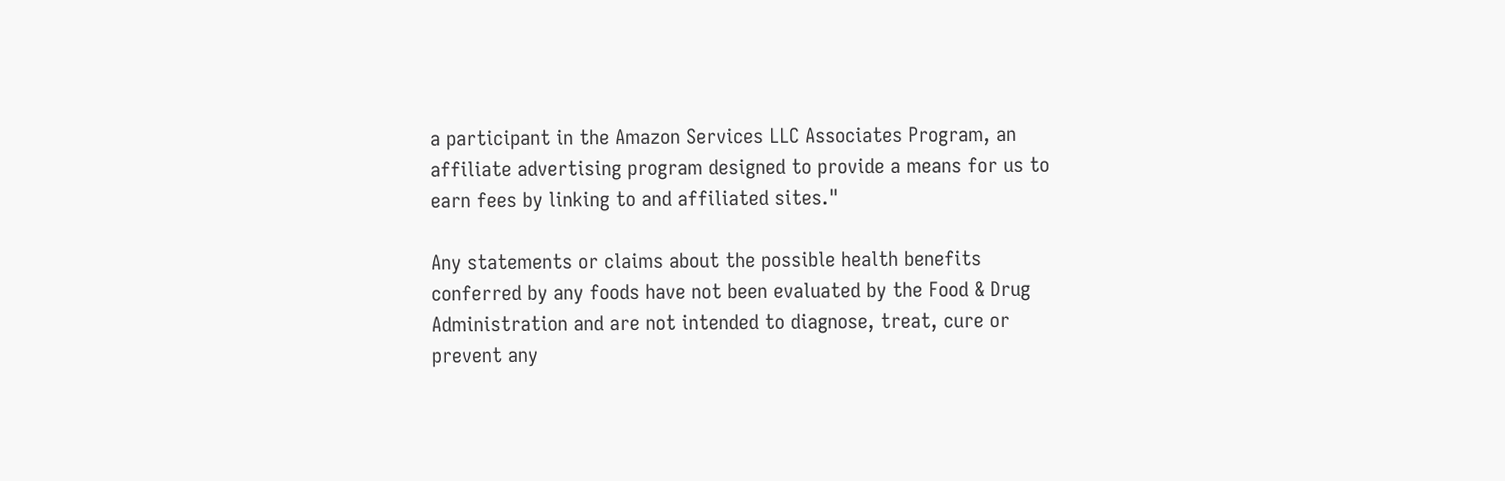a participant in the Amazon Services LLC Associates Program, an affiliate advertising program designed to provide a means for us to earn fees by linking to and affiliated sites."

Any statements or claims about the possible health benefits conferred by any foods have not been evaluated by the Food & Drug Administration and are not intended to diagnose, treat, cure or prevent any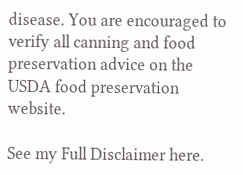disease. You are encouraged to verify all canning and food preservation advice on the USDA food preservation website.

See my Full Disclaimer here.